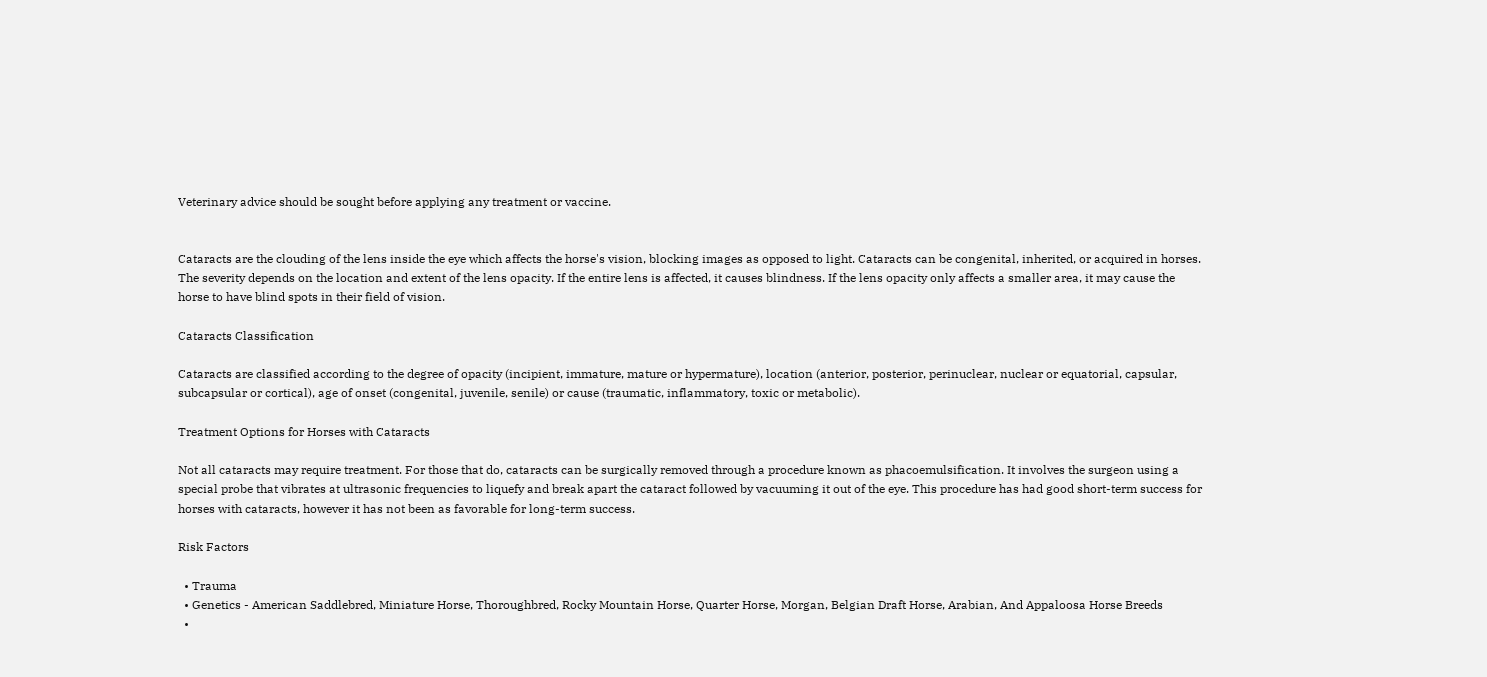Veterinary advice should be sought before applying any treatment or vaccine.


Cataracts are the clouding of the lens inside the eye which affects the horse's vision, blocking images as opposed to light. Cataracts can be congenital, inherited, or acquired in horses. The severity depends on the location and extent of the lens opacity. If the entire lens is affected, it causes blindness. If the lens opacity only affects a smaller area, it may cause the horse to have blind spots in their field of vision.

Cataracts Classification

Cataracts are classified according to the degree of opacity (incipient, immature, mature or hypermature), location (anterior, posterior, perinuclear, nuclear or equatorial, capsular, subcapsular or cortical), age of onset (congenital, juvenile, senile) or cause (traumatic, inflammatory, toxic or metabolic).

Treatment Options for Horses with Cataracts

Not all cataracts may require treatment. For those that do, cataracts can be surgically removed through a procedure known as phacoemulsification. It involves the surgeon using a special probe that vibrates at ultrasonic frequencies to liquefy and break apart the cataract followed by vacuuming it out of the eye. This procedure has had good short-term success for horses with cataracts, however it has not been as favorable for long-term success.

Risk Factors

  • Trauma
  • Genetics - American Saddlebred, Miniature Horse, Thoroughbred, Rocky Mountain Horse, Quarter Horse, Morgan, Belgian Draft Horse, Arabian, And Appaloosa Horse Breeds
  •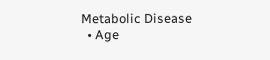Metabolic Disease
  • Age